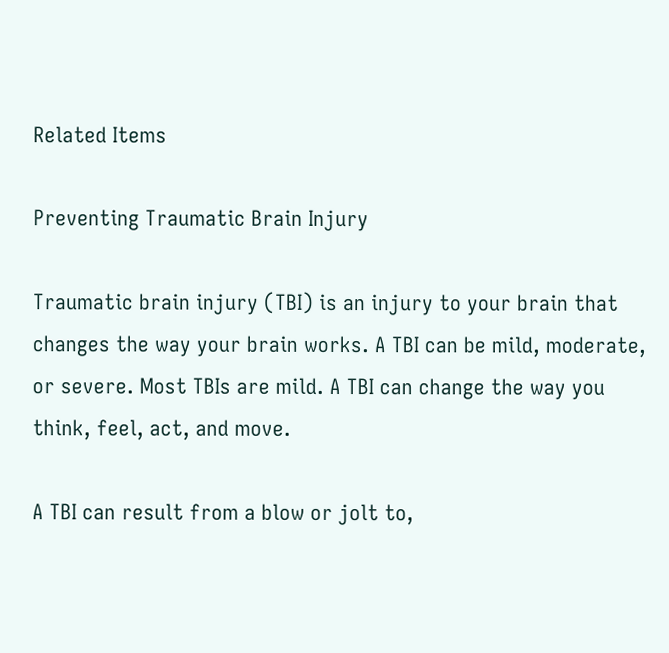Related Items

Preventing Traumatic Brain Injury

Traumatic brain injury (TBI) is an injury to your brain that changes the way your brain works. A TBI can be mild, moderate, or severe. Most TBIs are mild. A TBI can change the way you think, feel, act, and move.

A TBI can result from a blow or jolt to,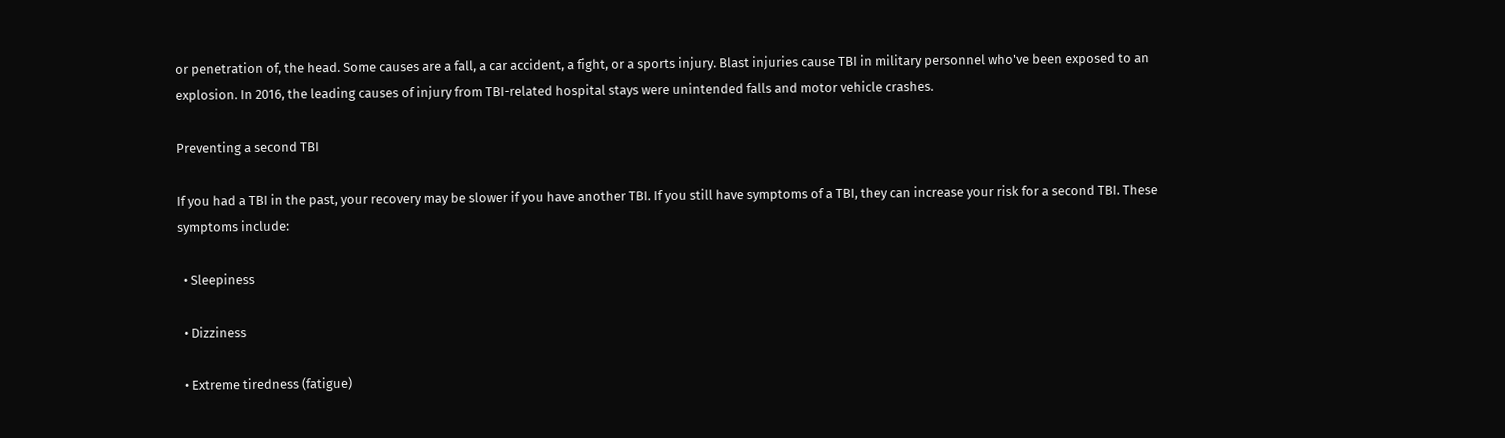or penetration of, the head. Some causes are a fall, a car accident, a fight, or a sports injury. Blast injuries cause TBI in military personnel who've been exposed to an explosion. In 2016, the leading causes of injury from TBI-related hospital stays were unintended falls and motor vehicle crashes.

Preventing a second TBI

If you had a TBI in the past, your recovery may be slower if you have another TBI. If you still have symptoms of a TBI, they can increase your risk for a second TBI. These symptoms include:

  • Sleepiness

  • Dizziness

  • Extreme tiredness (fatigue)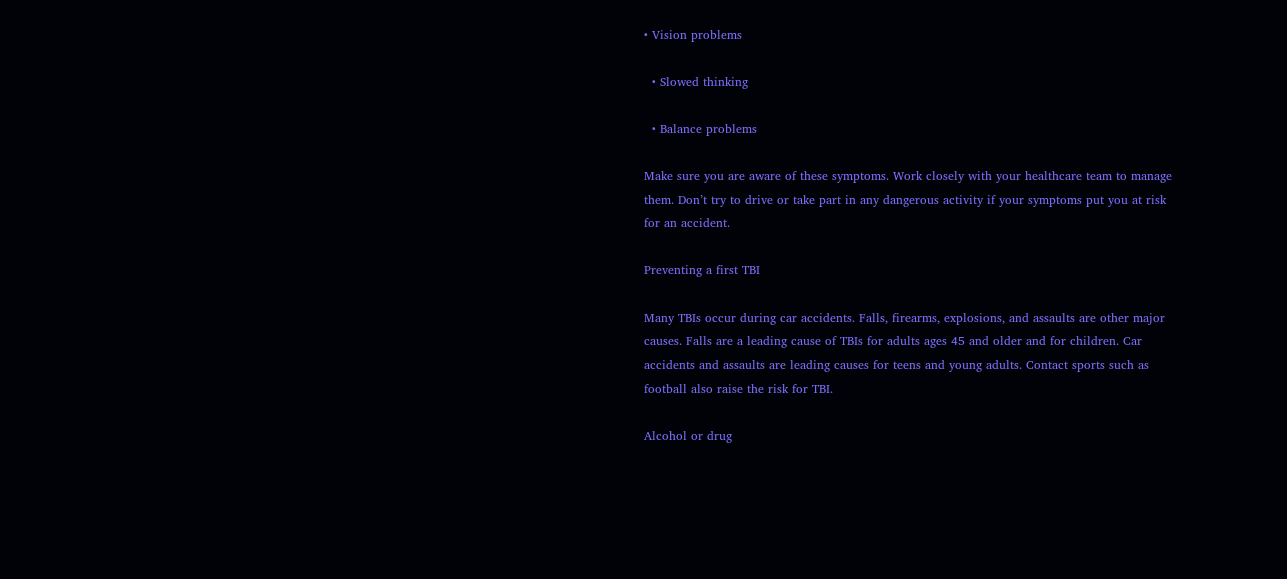• Vision problems

  • Slowed thinking

  • Balance problems

Make sure you are aware of these symptoms. Work closely with your healthcare team to manage them. Don’t try to drive or take part in any dangerous activity if your symptoms put you at risk for an accident.

Preventing a first TBI

Many TBIs occur during car accidents. Falls, firearms, explosions, and assaults are other major causes. Falls are a leading cause of TBIs for adults ages 45 and older and for children. Car accidents and assaults are leading causes for teens and young adults. Contact sports such as football also raise the risk for TBI.

Alcohol or drug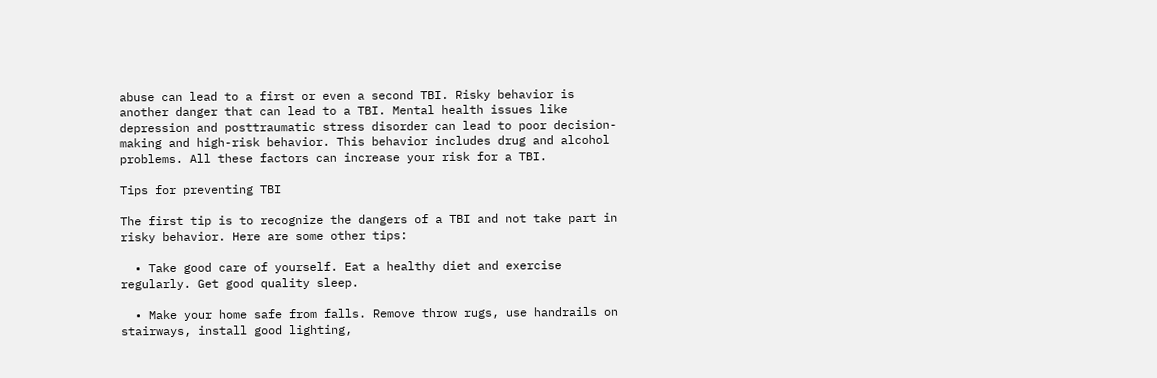abuse can lead to a first or even a second TBI. Risky behavior is another danger that can lead to a TBI. Mental health issues like depression and posttraumatic stress disorder can lead to poor decision-making and high-risk behavior. This behavior includes drug and alcohol problems. All these factors can increase your risk for a TBI.

Tips for preventing TBI

The first tip is to recognize the dangers of a TBI and not take part in risky behavior. Here are some other tips:

  • Take good care of yourself. Eat a healthy diet and exercise regularly. Get good quality sleep.

  • Make your home safe from falls. Remove throw rugs, use handrails on stairways, install good lighting,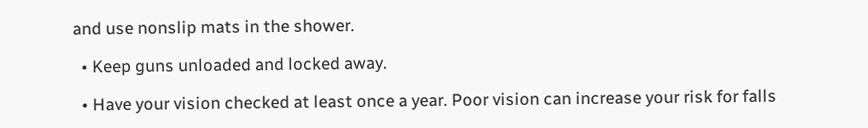and use nonslip mats in the shower.

  • Keep guns unloaded and locked away.

  • Have your vision checked at least once a year. Poor vision can increase your risk for falls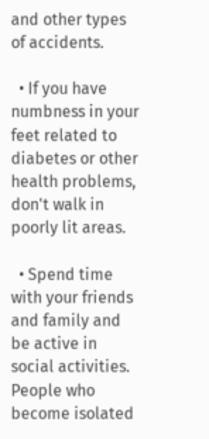and other types of accidents.

  • If you have numbness in your feet related to diabetes or other health problems, don't walk in poorly lit areas.

  • Spend time with your friends and family and be active in social activities. People who become isolated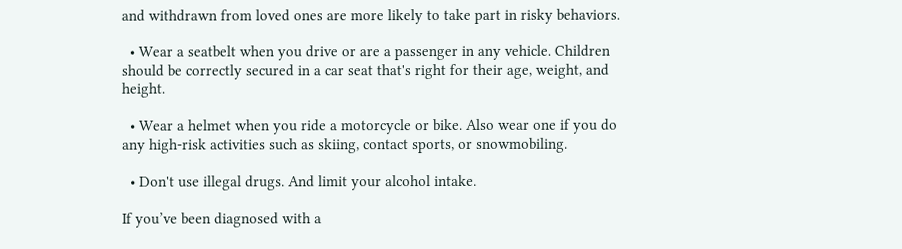and withdrawn from loved ones are more likely to take part in risky behaviors.

  • Wear a seatbelt when you drive or are a passenger in any vehicle. Children should be correctly secured in a car seat that's right for their age, weight, and height.

  • Wear a helmet when you ride a motorcycle or bike. Also wear one if you do any high-risk activities such as skiing, contact sports, or snowmobiling.

  • Don't use illegal drugs. And limit your alcohol intake.

If you’ve been diagnosed with a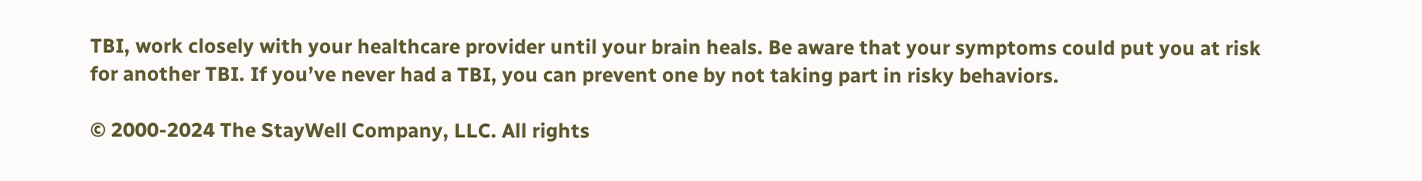TBI, work closely with your healthcare provider until your brain heals. Be aware that your symptoms could put you at risk for another TBI. If you’ve never had a TBI, you can prevent one by not taking part in risky behaviors.

© 2000-2024 The StayWell Company, LLC. All rights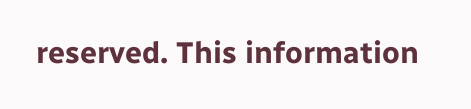reserved. This information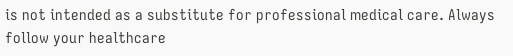is not intended as a substitute for professional medical care. Always follow your healthcare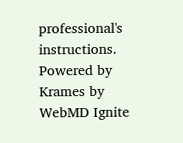professional's instructions.
Powered by Krames by WebMD Ignite